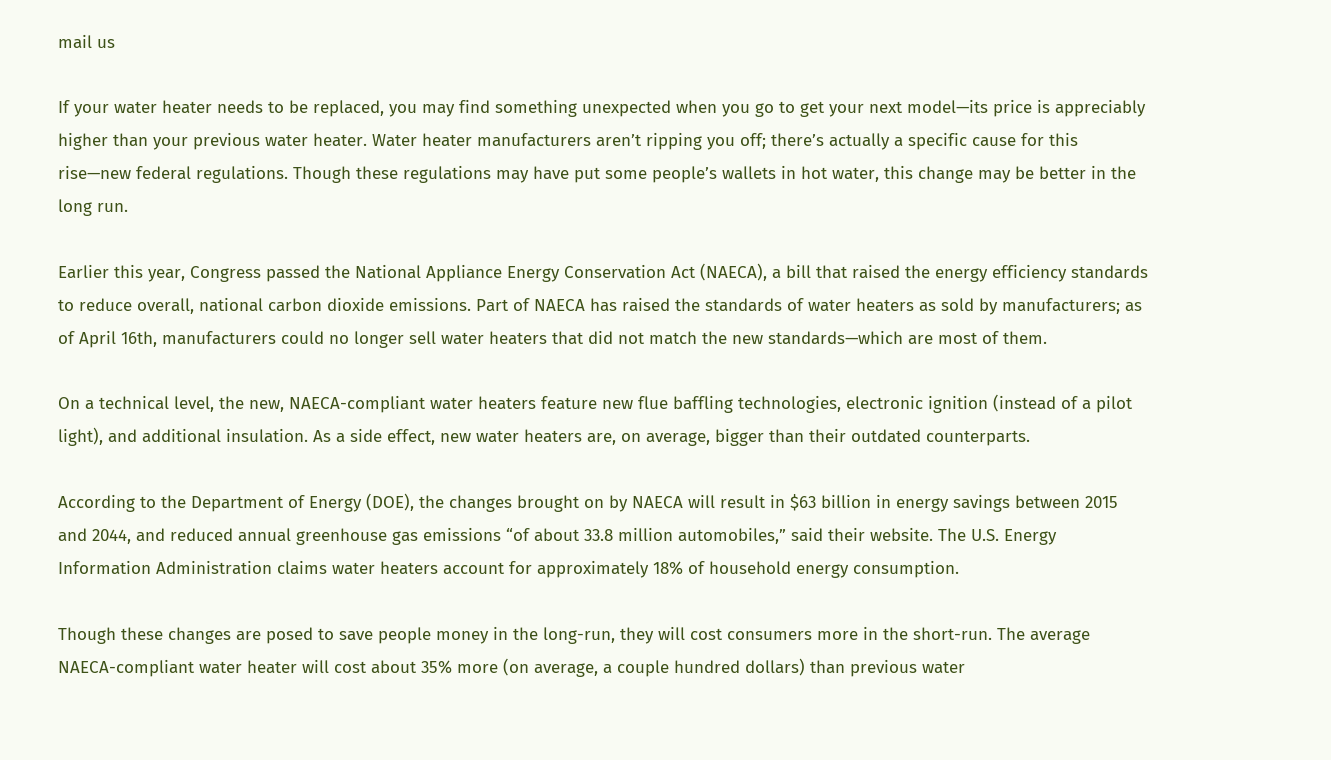mail us

If your water heater needs to be replaced, you may find something unexpected when you go to get your next model—its price is appreciably higher than your previous water heater. Water heater manufacturers aren’t ripping you off; there’s actually a specific cause for this rise—new federal regulations. Though these regulations may have put some people’s wallets in hot water, this change may be better in the long run.

Earlier this year, Congress passed the National Appliance Energy Conservation Act (NAECA), a bill that raised the energy efficiency standards to reduce overall, national carbon dioxide emissions. Part of NAECA has raised the standards of water heaters as sold by manufacturers; as of April 16th, manufacturers could no longer sell water heaters that did not match the new standards—which are most of them.

On a technical level, the new, NAECA-compliant water heaters feature new flue baffling technologies, electronic ignition (instead of a pilot light), and additional insulation. As a side effect, new water heaters are, on average, bigger than their outdated counterparts.

According to the Department of Energy (DOE), the changes brought on by NAECA will result in $63 billion in energy savings between 2015 and 2044, and reduced annual greenhouse gas emissions “of about 33.8 million automobiles,” said their website. The U.S. Energy Information Administration claims water heaters account for approximately 18% of household energy consumption.

Though these changes are posed to save people money in the long-run, they will cost consumers more in the short-run. The average NAECA-compliant water heater will cost about 35% more (on average, a couple hundred dollars) than previous water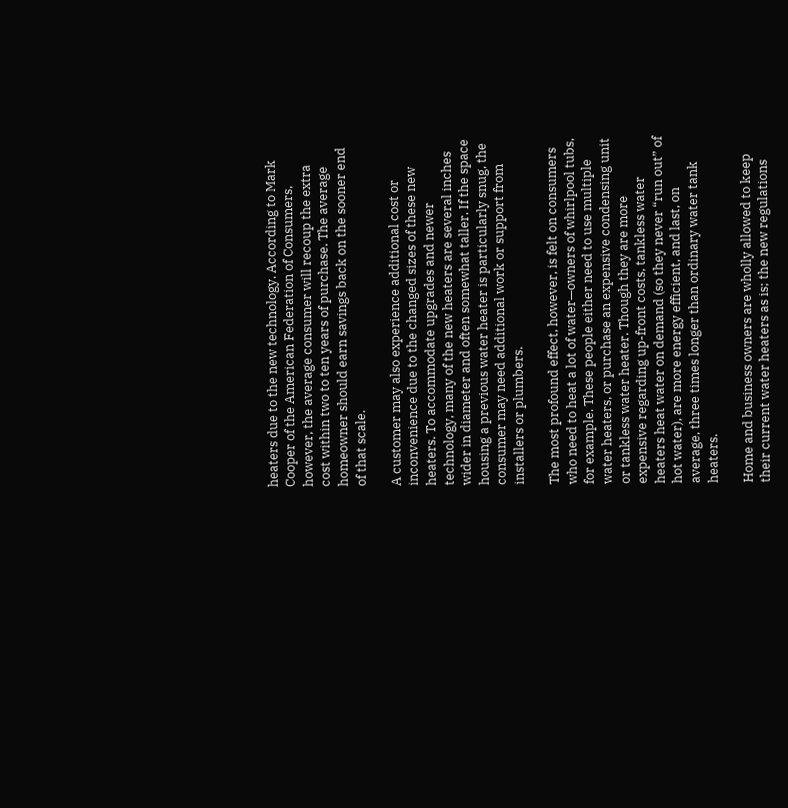heaters due to the new technology. According to Mark Cooper of the American Federation of Consumers, however, the average consumer will recoup the extra cost within two to ten years of purchase. The average homeowner should earn savings back on the sooner end of that scale.

A customer may also experience additional cost or inconvenience due to the changed sizes of these new heaters. To accommodate upgrades and newer technology, many of the new heaters are several inches wider in diameter and often somewhat taller. If the space housing a previous water heater is particularly snug, the consumer may need additional work or support from installers or plumbers.

The most profound effect, however, is felt on consumers who need to heat a lot of water—owners of whirlpool tubs, for example. These people either need to use multiple water heaters, or purchase an expensive condensing unit or tankless water heater. Though they are more expensive regarding up-front costs, tankless water heaters heat water on demand (so they never “run out” of hot water), are more energy efficient, and last, on average, three times longer than ordinary water tank heaters.

Home and business owners are wholly allowed to keep their current water heaters as is; the new regulations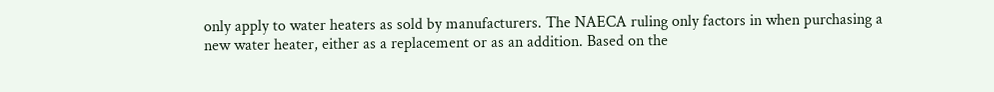only apply to water heaters as sold by manufacturers. The NAECA ruling only factors in when purchasing a new water heater, either as a replacement or as an addition. Based on the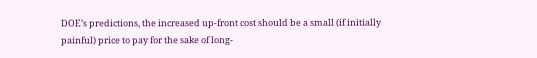DOE’s predictions, the increased up-front cost should be a small (if initially painful) price to pay for the sake of long-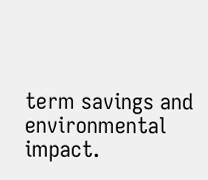term savings and environmental impact.